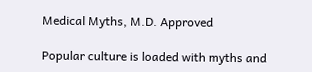Medical Myths, M.D. Approved

Popular culture is loaded with myths and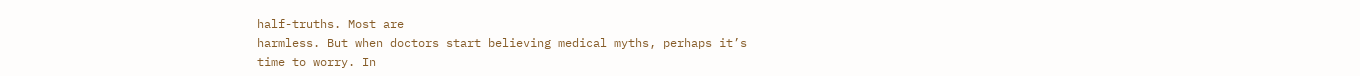half-truths. Most are
harmless. But when doctors start believing medical myths, perhaps it’s
time to worry. In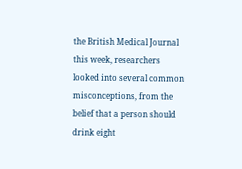the British Medical Journal this week, researchers looked into several common misconceptions, from the belief that a person should drink eight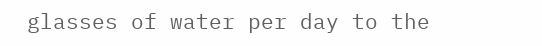glasses of water per day to the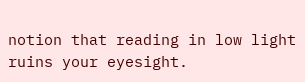notion that reading in low light ruins your eyesight.